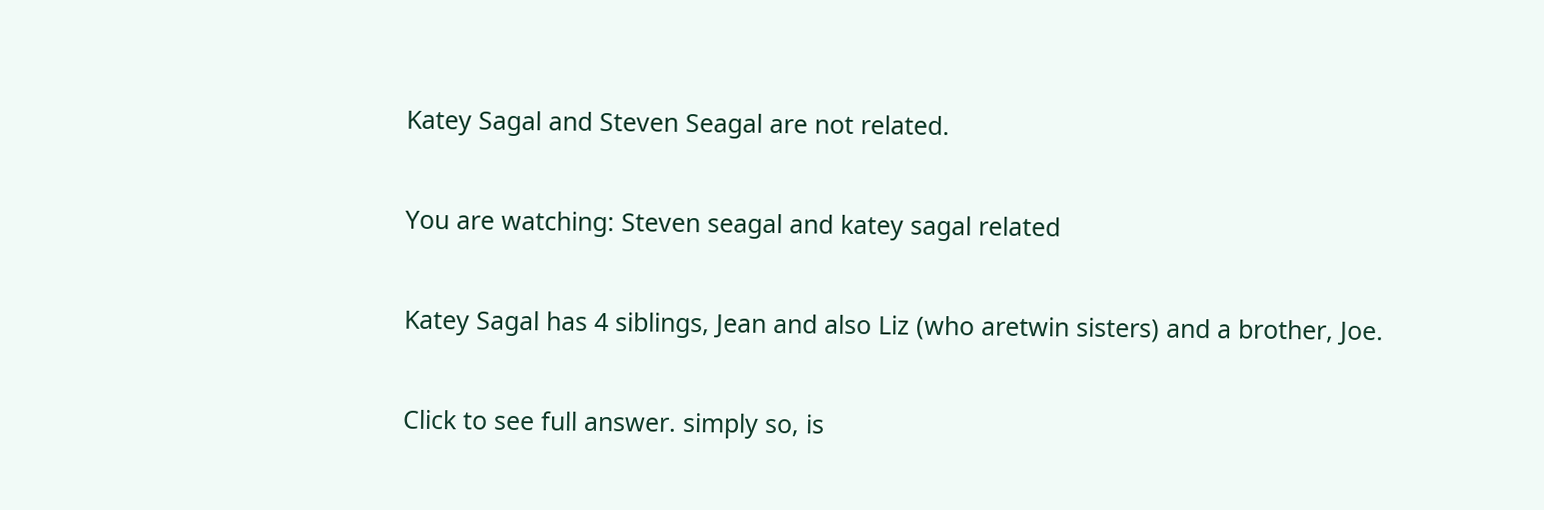Katey Sagal and Steven Seagal are not related.

You are watching: Steven seagal and katey sagal related

Katey Sagal has 4 siblings, Jean and also Liz (who aretwin sisters) and a brother, Joe.

Click to see full answer. simply so, is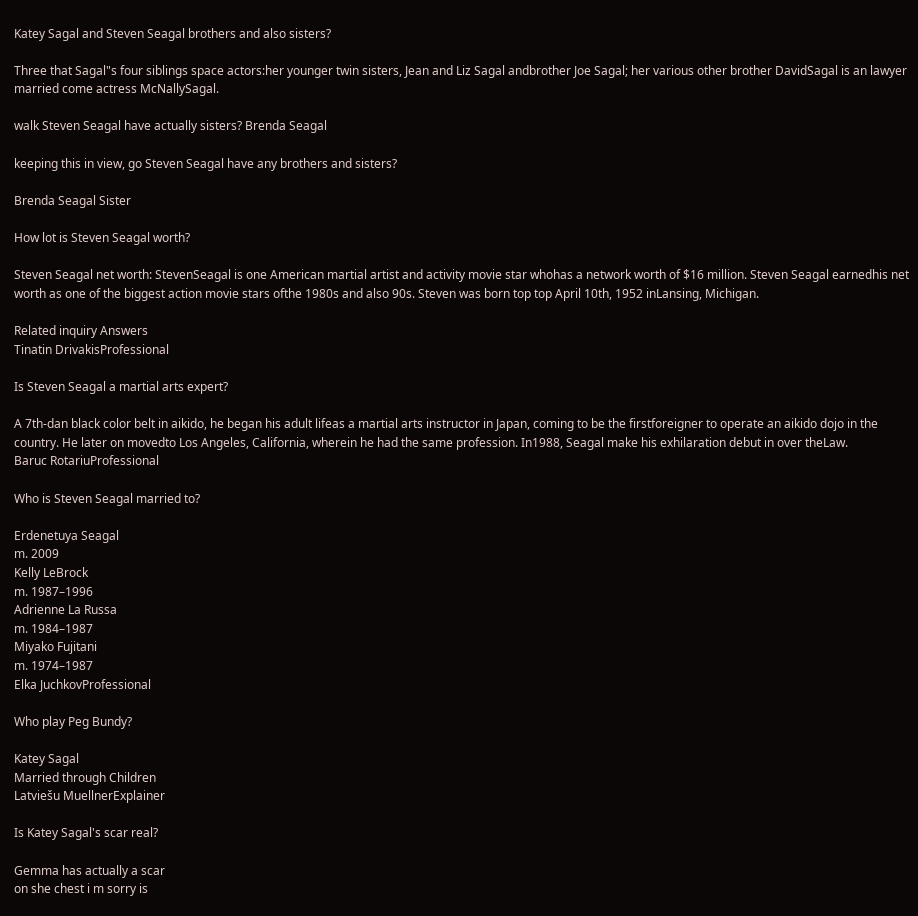Katey Sagal and Steven Seagal brothers and also sisters?

Three that Sagal"s four siblings space actors:her younger twin sisters, Jean and Liz Sagal andbrother Joe Sagal; her various other brother DavidSagal is an lawyer married come actress McNallySagal.

walk Steven Seagal have actually sisters? Brenda Seagal

keeping this in view, go Steven Seagal have any brothers and sisters?

Brenda Seagal Sister

How lot is Steven Seagal worth?

Steven Seagal net worth: StevenSeagal is one American martial artist and activity movie star whohas a network worth of $16 million. Steven Seagal earnedhis net worth as one of the biggest action movie stars ofthe 1980s and also 90s. Steven was born top top April 10th, 1952 inLansing, Michigan.

Related inquiry Answers
Tinatin DrivakisProfessional

Is Steven Seagal a martial arts expert?

A 7th-dan black color belt in aikido, he began his adult lifeas a martial arts instructor in Japan, coming to be the firstforeigner to operate an aikido dojo in the country. He later on movedto Los Angeles, California, wherein he had the same profession. In1988, Seagal make his exhilaration debut in over theLaw.
Baruc RotariuProfessional

Who is Steven Seagal married to?

Erdenetuya Seagal
m. 2009
Kelly LeBrock
m. 1987–1996
Adrienne La Russa
m. 1984–1987
Miyako Fujitani
m. 1974–1987
Elka JuchkovProfessional

Who play Peg Bundy?

Katey Sagal
Married through Children
Latviešu MuellnerExplainer

Is Katey Sagal's scar real?

Gemma has actually a scar
on she chest i m sorry is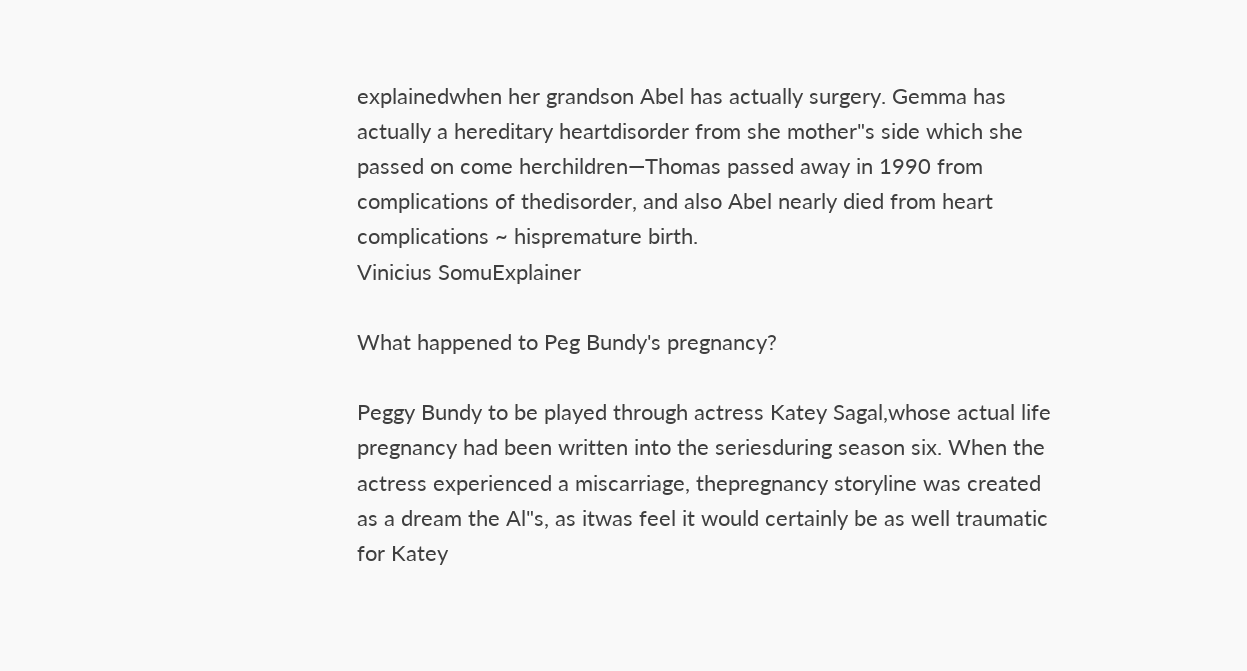explainedwhen her grandson Abel has actually surgery. Gemma has actually a hereditary heartdisorder from she mother"s side which she passed on come herchildren—Thomas passed away in 1990 from complications of thedisorder, and also Abel nearly died from heart complications ~ hispremature birth.
Vinicius SomuExplainer

What happened to Peg Bundy's pregnancy?

Peggy Bundy to be played through actress Katey Sagal,whose actual life pregnancy had been written into the seriesduring season six. When the actress experienced a miscarriage, thepregnancy storyline was created as a dream the Al"s, as itwas feel it would certainly be as well traumatic for Katey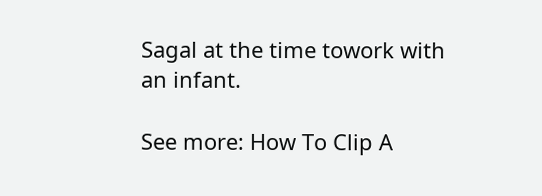Sagal at the time towork with an infant.

See more: How To Clip A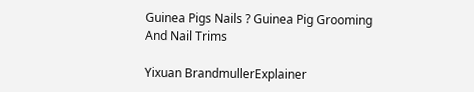Guinea Pigs Nails ? Guinea Pig Grooming And Nail Trims

Yixuan BrandmullerExplainer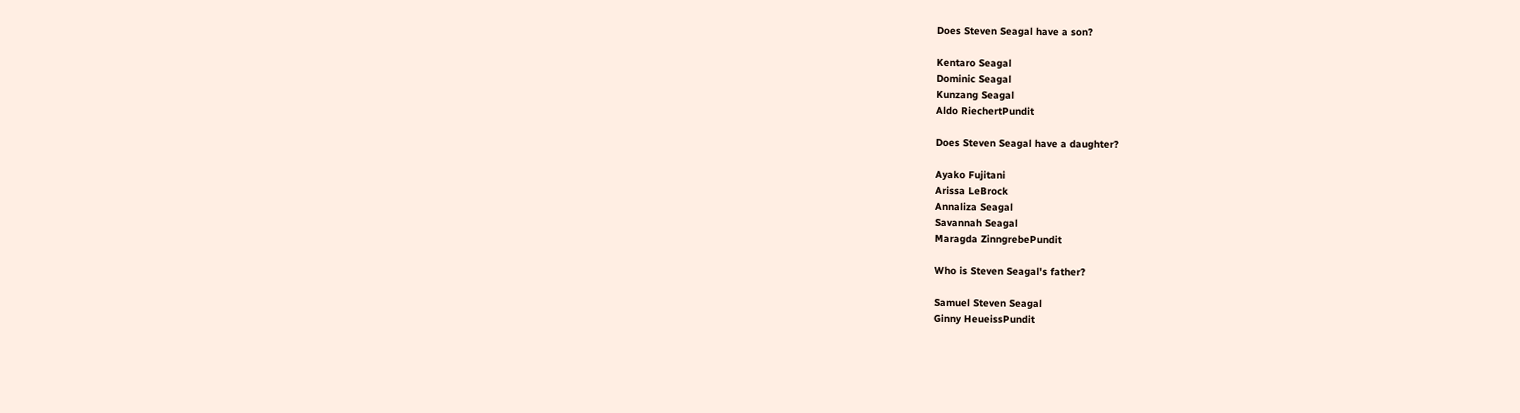Does Steven Seagal have a son?

Kentaro Seagal
Dominic Seagal
Kunzang Seagal
Aldo RiechertPundit

Does Steven Seagal have a daughter?

Ayako Fujitani
Arissa LeBrock
Annaliza Seagal
Savannah Seagal
Maragda ZinngrebePundit

Who is Steven Seagal's father?

Samuel Steven Seagal
Ginny HeueissPundit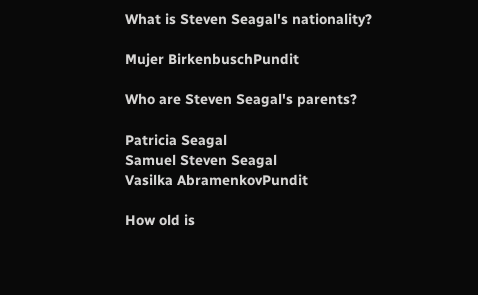What is Steven Seagal's nationality?

Mujer BirkenbuschPundit

Who are Steven Seagal's parents?

Patricia Seagal
Samuel Steven Seagal
Vasilka AbramenkovPundit

How old is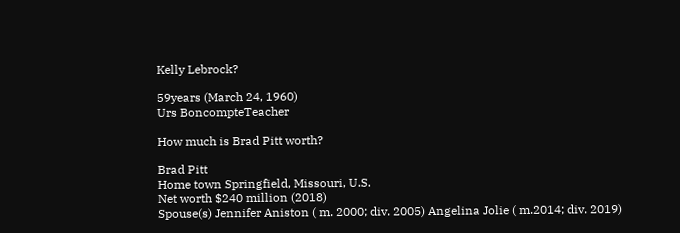Kelly Lebrock?

59years (March 24, 1960)
Urs BoncompteTeacher

How much is Brad Pitt worth?

Brad Pitt
Home town Springfield, Missouri, U.S.
Net worth $240 million (2018)
Spouse(s) Jennifer Aniston ( m. 2000; div. 2005) Angelina Jolie ( m.2014; div. 2019)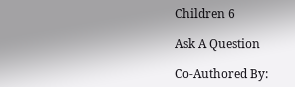Children 6

Ask A Question

Co-Authored By: